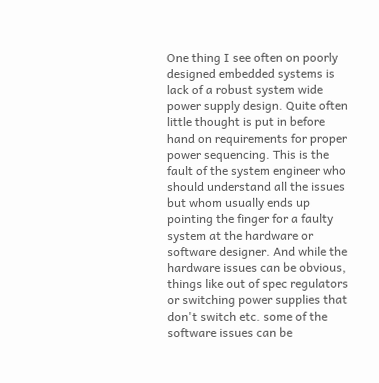One thing I see often on poorly designed embedded systems is lack of a robust system wide power supply design. Quite often little thought is put in before hand on requirements for proper power sequencing. This is the fault of the system engineer who should understand all the issues but whom usually ends up pointing the finger for a faulty system at the hardware or software designer. And while the hardware issues can be obvious, things like out of spec regulators or switching power supplies that don't switch etc. some of the software issues can be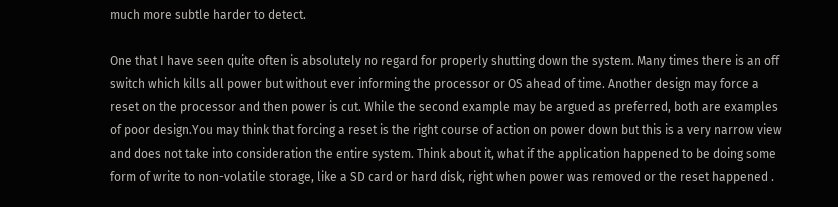much more subtle harder to detect.

One that I have seen quite often is absolutely no regard for properly shutting down the system. Many times there is an off switch which kills all power but without ever informing the processor or OS ahead of time. Another design may force a reset on the processor and then power is cut. While the second example may be argued as preferred, both are examples of poor design.You may think that forcing a reset is the right course of action on power down but this is a very narrow view and does not take into consideration the entire system. Think about it, what if the application happened to be doing some form of write to non-volatile storage, like a SD card or hard disk, right when power was removed or the reset happened .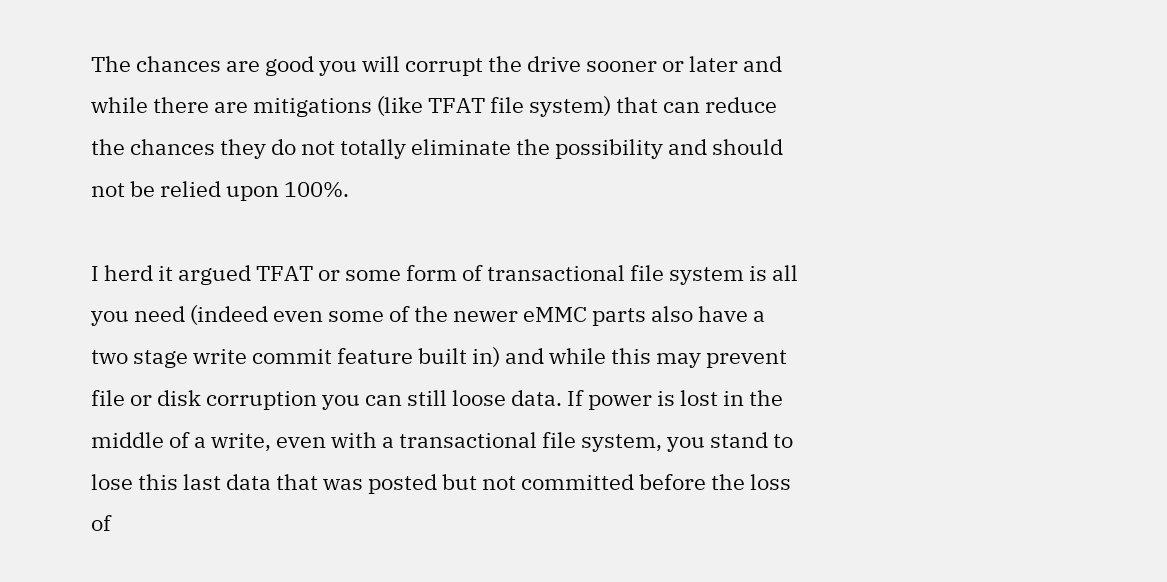The chances are good you will corrupt the drive sooner or later and while there are mitigations (like TFAT file system) that can reduce the chances they do not totally eliminate the possibility and should not be relied upon 100%.

I herd it argued TFAT or some form of transactional file system is all you need (indeed even some of the newer eMMC parts also have a two stage write commit feature built in) and while this may prevent file or disk corruption you can still loose data. If power is lost in the middle of a write, even with a transactional file system, you stand to lose this last data that was posted but not committed before the loss of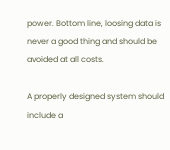power. Bottom line, loosing data is never a good thing and should be avoided at all costs.

A properly designed system should include a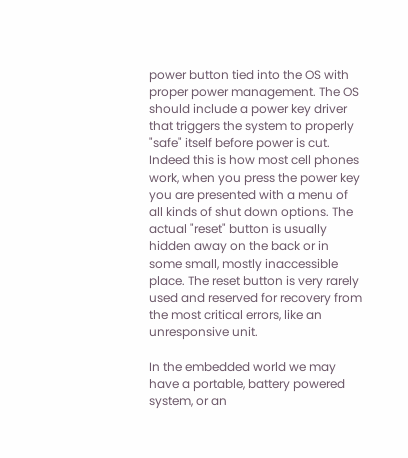power button tied into the OS with proper power management. The OS should include a power key driver that triggers the system to properly "safe" itself before power is cut. Indeed this is how most cell phones work, when you press the power key you are presented with a menu of all kinds of shut down options. The actual "reset" button is usually hidden away on the back or in some small, mostly inaccessible place. The reset button is very rarely used and reserved for recovery from the most critical errors, like an unresponsive unit.

In the embedded world we may have a portable, battery powered system, or an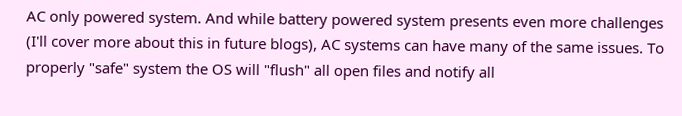AC only powered system. And while battery powered system presents even more challenges (I'll cover more about this in future blogs), AC systems can have many of the same issues. To properly "safe" system the OS will "flush" all open files and notify all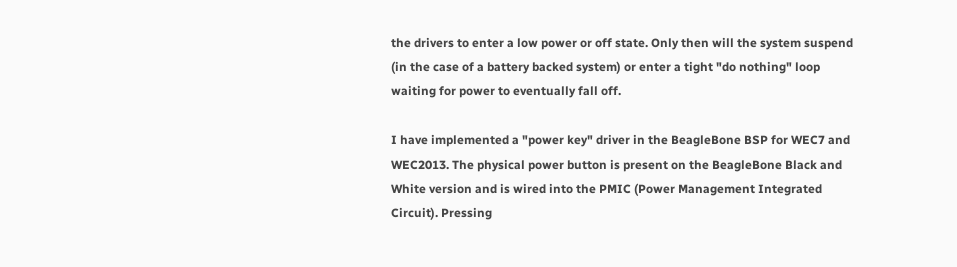the drivers to enter a low power or off state. Only then will the system suspend (in the case of a battery backed system) or enter a tight "do nothing" loop waiting for power to eventually fall off.

I have implemented a "power key" driver in the BeagleBone BSP for WEC7 and WEC2013. The physical power button is present on the BeagleBone Black and White version and is wired into the PMIC (Power Management Integrated Circuit). Pressing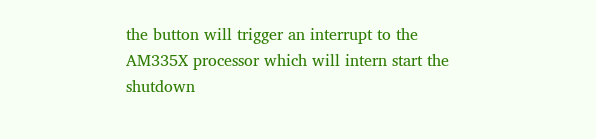the button will trigger an interrupt to the AM335X processor which will intern start the shutdown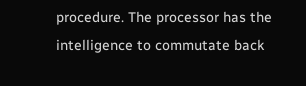procedure. The processor has the intelligence to commutate back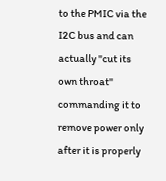to the PMIC via the I2C bus and can actually "cut its own throat" commanding it to remove power only after it is properly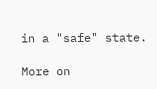in a "safe" state.

More on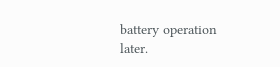battery operation later.